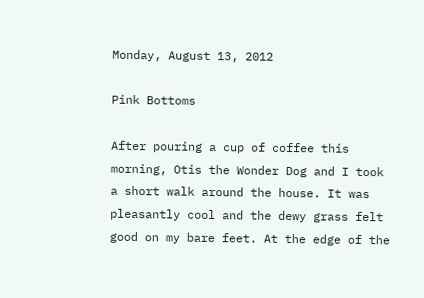Monday, August 13, 2012

Pink Bottoms

After pouring a cup of coffee this morning, Otis the Wonder Dog and I took a short walk around the house. It was pleasantly cool and the dewy grass felt good on my bare feet. At the edge of the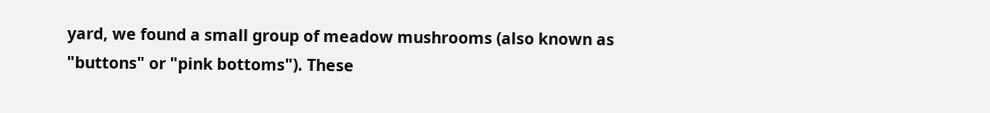yard, we found a small group of meadow mushrooms (also known as "buttons" or "pink bottoms"). These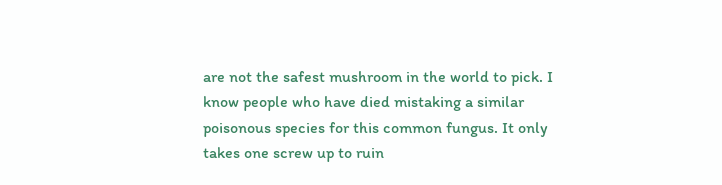are not the safest mushroom in the world to pick. I know people who have died mistaking a similar poisonous species for this common fungus. It only takes one screw up to ruin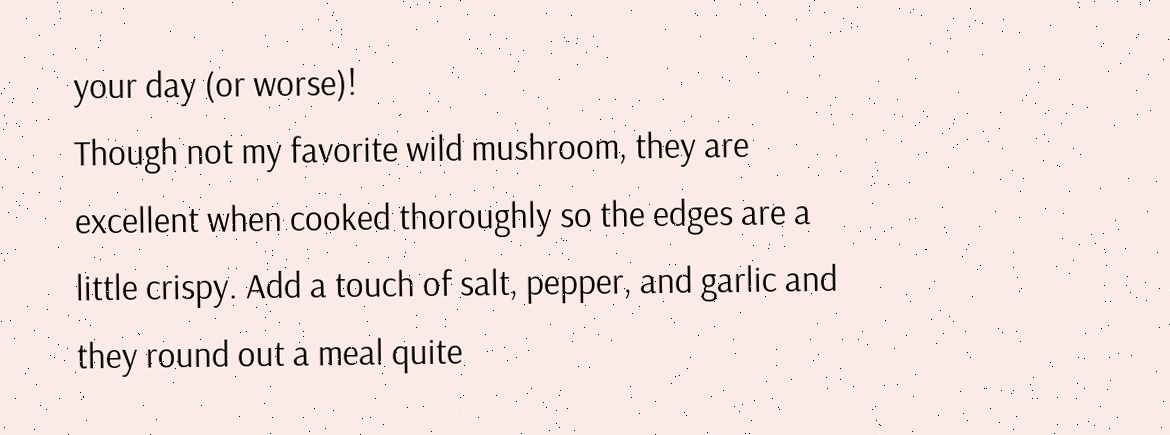your day (or worse)!
Though not my favorite wild mushroom, they are excellent when cooked thoroughly so the edges are a little crispy. Add a touch of salt, pepper, and garlic and they round out a meal quite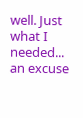well. Just what I needed... an excuse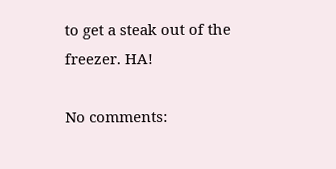to get a steak out of the freezer. HA!

No comments: